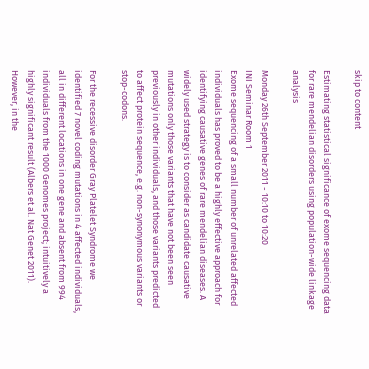skip to content

Estimating statistical significance of exome sequencing data for rare mendelian disorders using population-wide linkage analysis

Monday 26th September 2011 - 10:10 to 10:20
INI Seminar Room 1
Exome sequencing of a small number of unrelated affected individuals has proved to be a highly effective approach for identifying causative genes of rare mendelian diseases. A widely used strategy is to consider as candidate causative mutations only those variants that have not been seen previously in other individuals, and those variants predicted to affect protein sequence, e.g. non-synonymous variants or stop-codons.

For the recessive disorder Gray Platelet Syndrome we identified 7 novel coding mutations in 4 affected individuals, all in different locations in one gene and absent from 994 individuals from the 1000 Genomes project; intuitively a highly significant result (Albers et al. Nat Genet 2011). However, in the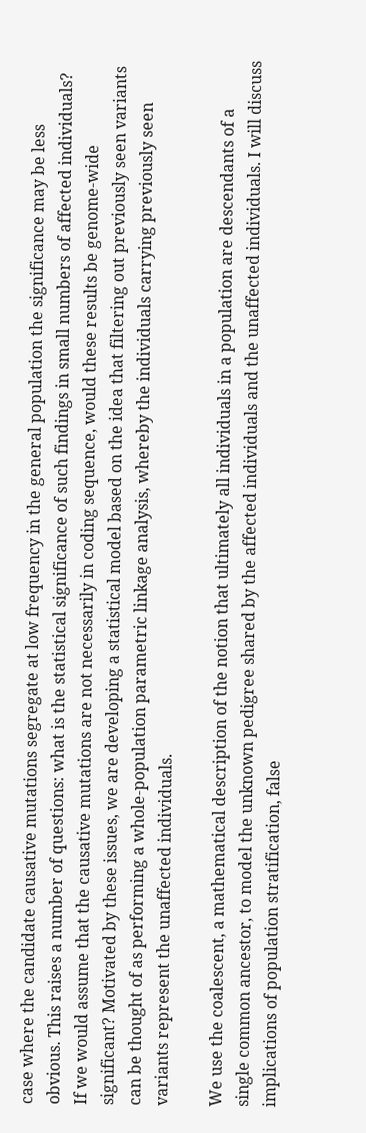case where the candidate causative mutations segregate at low frequency in the general population the significance may be less obvious. This raises a number of questions: what is the statistical significance of such findings in small numbers of affected individuals? If we would assume that the causative mutations are not necessarily in coding sequence, would these results be genome-wide significant? Motivated by these issues, we are developing a statistical model based on the idea that filtering out previously seen variants can be thought of as performing a whole-population parametric linkage analysis, whereby the individuals carrying previously seen variants represent the unaffected individuals.

We use the coalescent, a mathematical description of the notion that ultimately all individuals in a population are descendants of a single common ancestor, to model the unknown pedigree shared by the affected individuals and the unaffected individuals. I will discuss implications of population stratification, false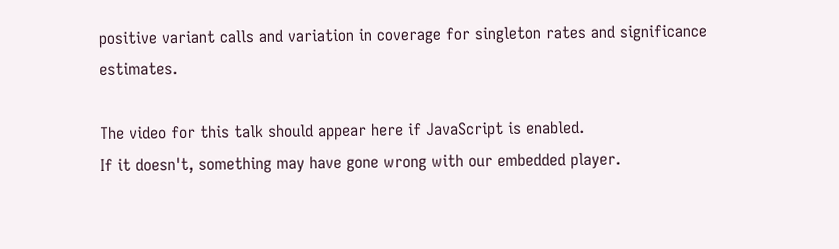positive variant calls and variation in coverage for singleton rates and significance estimates.

The video for this talk should appear here if JavaScript is enabled.
If it doesn't, something may have gone wrong with our embedded player.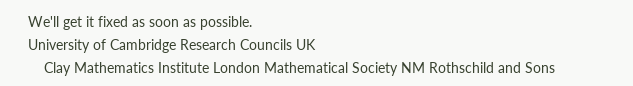We'll get it fixed as soon as possible.
University of Cambridge Research Councils UK
    Clay Mathematics Institute London Mathematical Society NM Rothschild and Sons